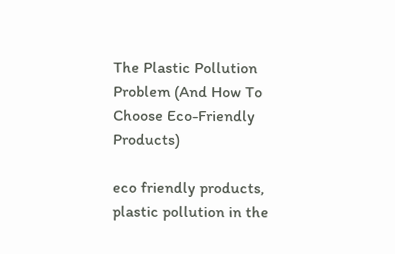The Plastic Pollution Problem (And How To Choose Eco-Friendly Products)

eco friendly products, plastic pollution in the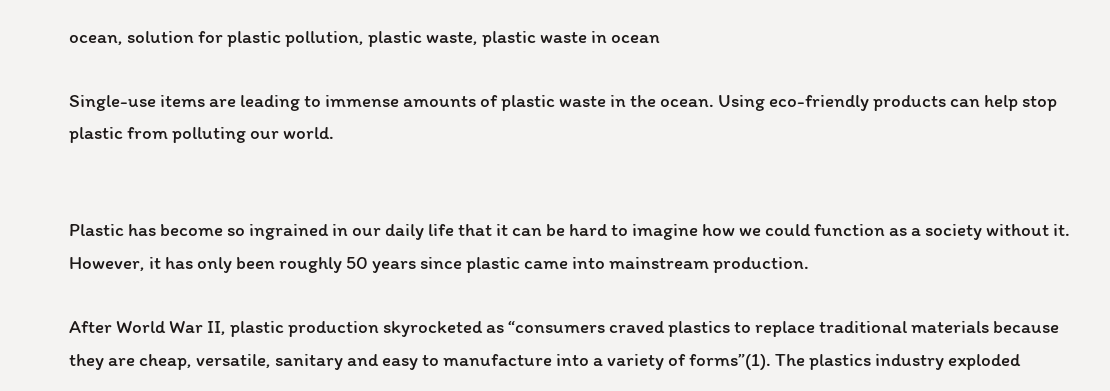ocean, solution for plastic pollution, plastic waste, plastic waste in ocean

Single-use items are leading to immense amounts of plastic waste in the ocean. Using eco-friendly products can help stop plastic from polluting our world.


Plastic has become so ingrained in our daily life that it can be hard to imagine how we could function as a society without it. However, it has only been roughly 50 years since plastic came into mainstream production.

After World War II, plastic production skyrocketed as “consumers craved plastics to replace traditional materials because they are cheap, versatile, sanitary and easy to manufacture into a variety of forms”(1). The plastics industry exploded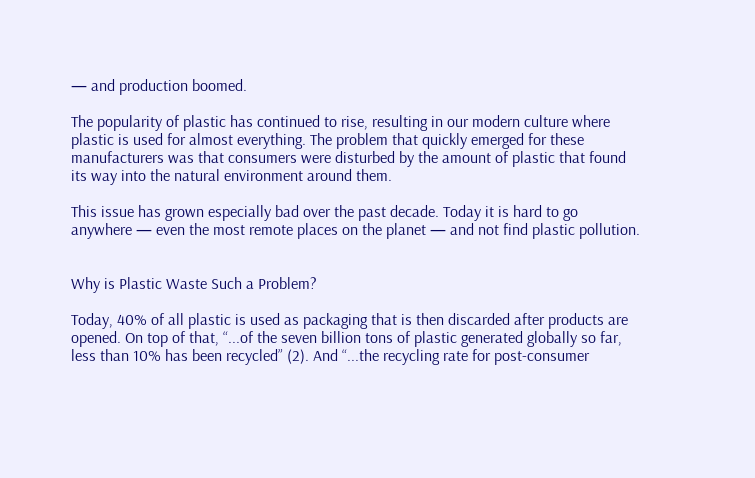— and production boomed.

The popularity of plastic has continued to rise, resulting in our modern culture where plastic is used for almost everything. The problem that quickly emerged for these manufacturers was that consumers were disturbed by the amount of plastic that found its way into the natural environment around them.

This issue has grown especially bad over the past decade. Today it is hard to go anywhere — even the most remote places on the planet — and not find plastic pollution.


Why is Plastic Waste Such a Problem?

Today, 40% of all plastic is used as packaging that is then discarded after products are opened. On top of that, “...of the seven billion tons of plastic generated globally so far, less than 10% has been recycled” (2). And “...the recycling rate for post-consumer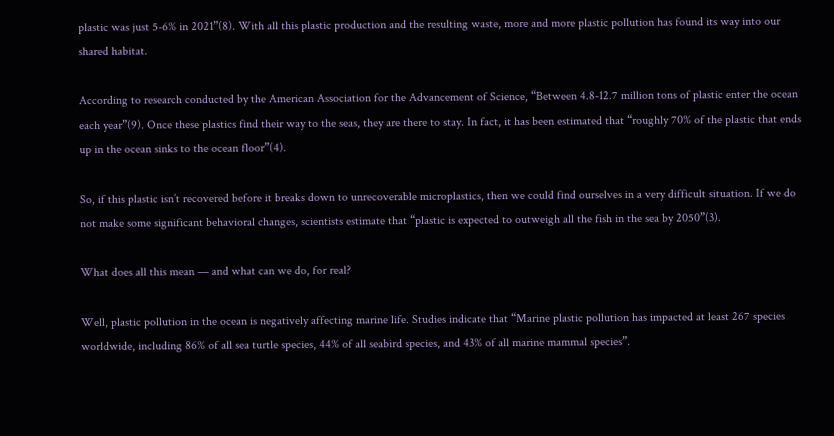plastic was just 5-6% in 2021”(8). With all this plastic production and the resulting waste, more and more plastic pollution has found its way into our shared habitat.

According to research conducted by the American Association for the Advancement of Science, “Between 4.8-12.7 million tons of plastic enter the ocean each year”(9). Once these plastics find their way to the seas, they are there to stay. In fact, it has been estimated that “roughly 70% of the plastic that ends up in the ocean sinks to the ocean floor”(4).

So, if this plastic isn’t recovered before it breaks down to unrecoverable microplastics, then we could find ourselves in a very difficult situation. If we do not make some significant behavioral changes, scientists estimate that “plastic is expected to outweigh all the fish in the sea by 2050”(3).

What does all this mean — and what can we do, for real?

Well, plastic pollution in the ocean is negatively affecting marine life. Studies indicate that “Marine plastic pollution has impacted at least 267 species worldwide, including 86% of all sea turtle species, 44% of all seabird species, and 43% of all marine mammal species”.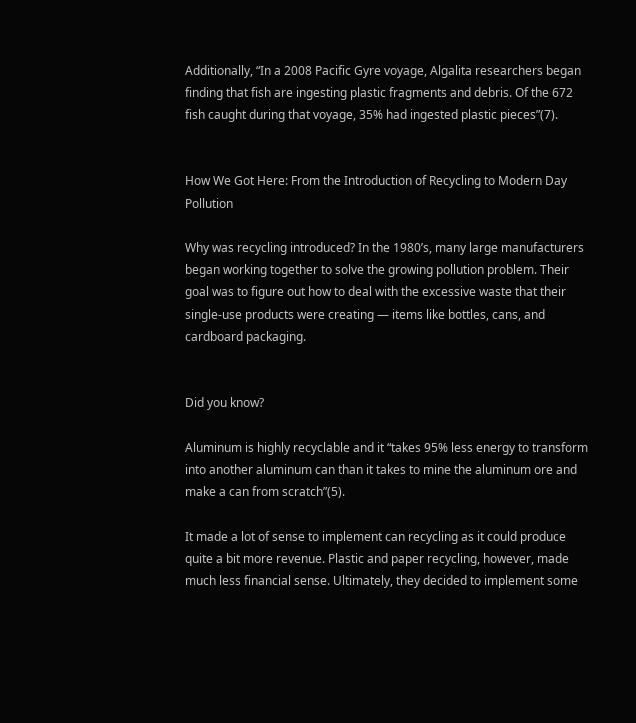Additionally, “In a 2008 Pacific Gyre voyage, Algalita researchers began finding that fish are ingesting plastic fragments and debris. Of the 672 fish caught during that voyage, 35% had ingested plastic pieces”(7).


How We Got Here: From the Introduction of Recycling to Modern Day Pollution

Why was recycling introduced? In the 1980’s, many large manufacturers began working together to solve the growing pollution problem. Their goal was to figure out how to deal with the excessive waste that their single-use products were creating — items like bottles, cans, and cardboard packaging.


Did you know?

Aluminum is highly recyclable and it “takes 95% less energy to transform into another aluminum can than it takes to mine the aluminum ore and make a can from scratch”(5).

It made a lot of sense to implement can recycling as it could produce quite a bit more revenue. Plastic and paper recycling, however, made much less financial sense. Ultimately, they decided to implement some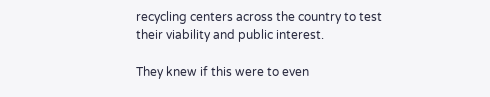recycling centers across the country to test their viability and public interest.

They knew if this were to even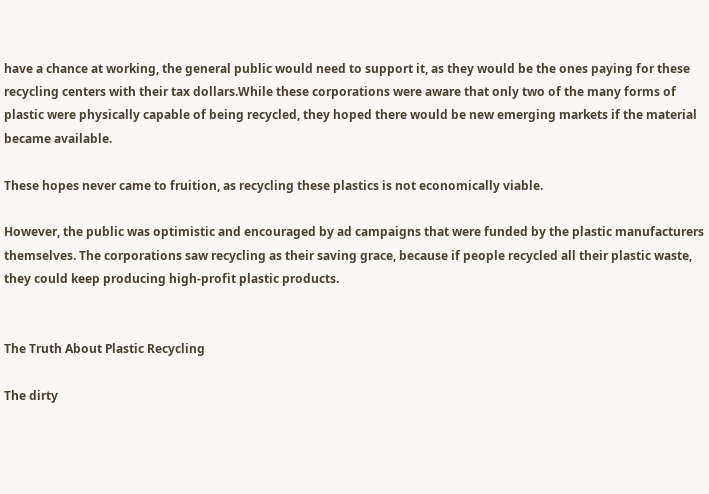have a chance at working, the general public would need to support it, as they would be the ones paying for these recycling centers with their tax dollars.While these corporations were aware that only two of the many forms of plastic were physically capable of being recycled, they hoped there would be new emerging markets if the material became available.

These hopes never came to fruition, as recycling these plastics is not economically viable.

However, the public was optimistic and encouraged by ad campaigns that were funded by the plastic manufacturers themselves. The corporations saw recycling as their saving grace, because if people recycled all their plastic waste, they could keep producing high-profit plastic products.


The Truth About Plastic Recycling

The dirty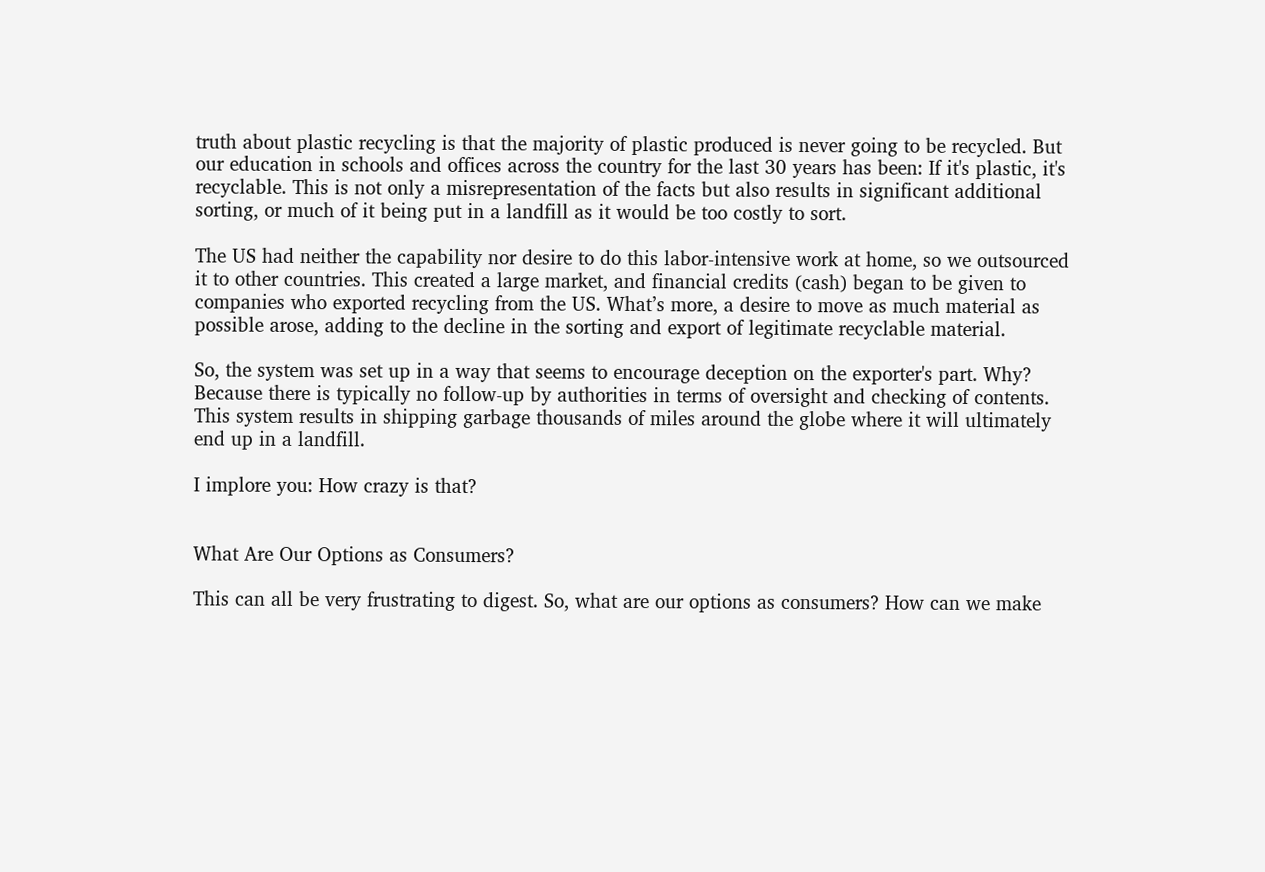truth about plastic recycling is that the majority of plastic produced is never going to be recycled. But our education in schools and offices across the country for the last 30 years has been: If it's plastic, it's recyclable. This is not only a misrepresentation of the facts but also results in significant additional sorting, or much of it being put in a landfill as it would be too costly to sort.

The US had neither the capability nor desire to do this labor-intensive work at home, so we outsourced it to other countries. This created a large market, and financial credits (cash) began to be given to companies who exported recycling from the US. What’s more, a desire to move as much material as possible arose, adding to the decline in the sorting and export of legitimate recyclable material.

So, the system was set up in a way that seems to encourage deception on the exporter's part. Why? Because there is typically no follow-up by authorities in terms of oversight and checking of contents. This system results in shipping garbage thousands of miles around the globe where it will ultimately end up in a landfill.

I implore you: How crazy is that?


What Are Our Options as Consumers?

This can all be very frustrating to digest. So, what are our options as consumers? How can we make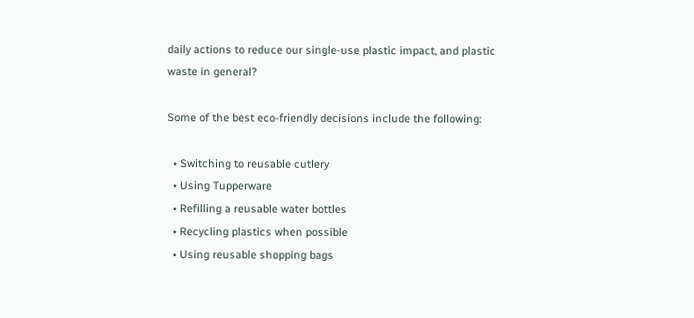daily actions to reduce our single-use plastic impact, and plastic waste in general?

Some of the best eco-friendly decisions include the following:

  • Switching to reusable cutlery
  • Using Tupperware
  • Refilling a reusable water bottles
  • Recycling plastics when possible
  • Using reusable shopping bags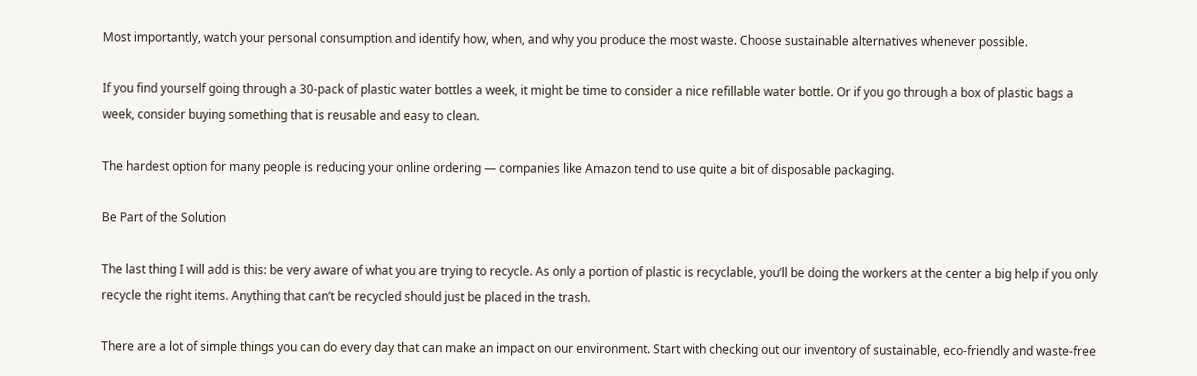Most importantly, watch your personal consumption and identify how, when, and why you produce the most waste. Choose sustainable alternatives whenever possible.

If you find yourself going through a 30-pack of plastic water bottles a week, it might be time to consider a nice refillable water bottle. Or if you go through a box of plastic bags a week, consider buying something that is reusable and easy to clean.

The hardest option for many people is reducing your online ordering — companies like Amazon tend to use quite a bit of disposable packaging.

Be Part of the Solution

The last thing I will add is this: be very aware of what you are trying to recycle. As only a portion of plastic is recyclable, you’ll be doing the workers at the center a big help if you only recycle the right items. Anything that can’t be recycled should just be placed in the trash.

There are a lot of simple things you can do every day that can make an impact on our environment. Start with checking out our inventory of sustainable, eco-friendly and waste-free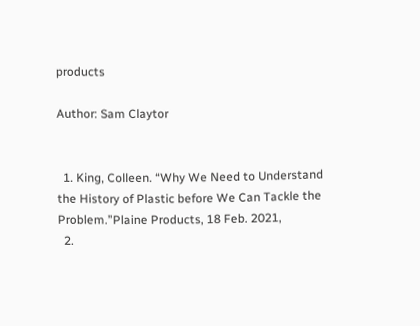products

Author: Sam Claytor


  1. King, Colleen. “Why We Need to Understand the History of Plastic before We Can Tackle the Problem.”Plaine Products, 18 Feb. 2021,
  2.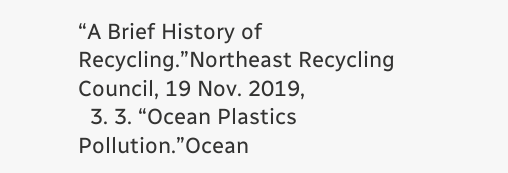“A Brief History of Recycling.”Northeast Recycling Council, 19 Nov. 2019,
  3. 3. “Ocean Plastics Pollution.”Ocean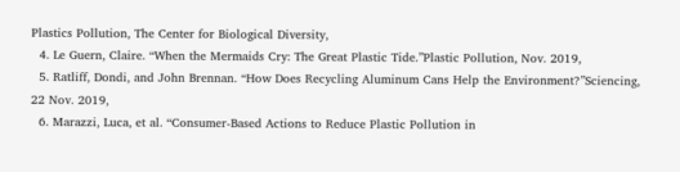Plastics Pollution, The Center for Biological Diversity,
  4. Le Guern, Claire. “When the Mermaids Cry: The Great Plastic Tide.”Plastic Pollution, Nov. 2019,
  5. Ratliff, Dondi, and John Brennan. “How Does Recycling Aluminum Cans Help the Environment?”Sciencing, 22 Nov. 2019,
  6. Marazzi, Luca, et al. “Consumer-Based Actions to Reduce Plastic Pollution in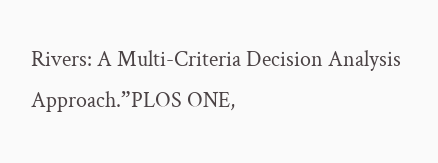Rivers: A Multi-Criteria Decision Analysis Approach.”PLOS ONE,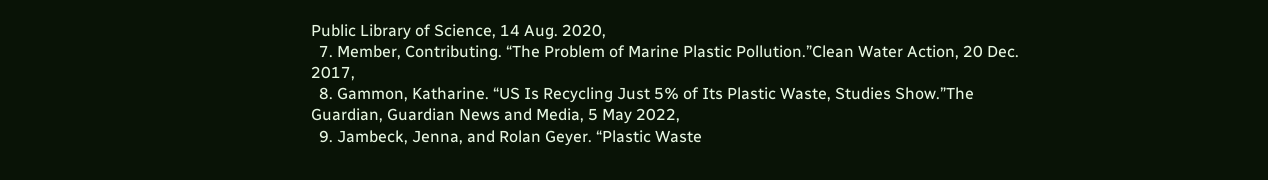Public Library of Science, 14 Aug. 2020,
  7. Member, Contributing. “The Problem of Marine Plastic Pollution.”Clean Water Action, 20 Dec. 2017,
  8. Gammon, Katharine. “US Is Recycling Just 5% of Its Plastic Waste, Studies Show.”The Guardian, Guardian News and Media, 5 May 2022,
  9. Jambeck, Jenna, and Rolan Geyer. “Plastic Waste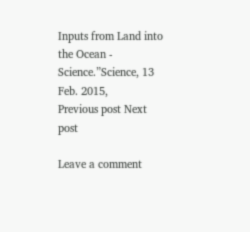Inputs from Land into the Ocean - Science.”Science, 13 Feb. 2015,
Previous post Next post

Leave a comment